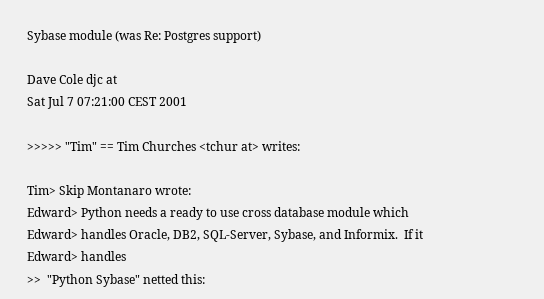Sybase module (was Re: Postgres support)

Dave Cole djc at
Sat Jul 7 07:21:00 CEST 2001

>>>>> "Tim" == Tim Churches <tchur at> writes:

Tim> Skip Montanaro wrote:
Edward> Python needs a ready to use cross database module which
Edward> handles Oracle, DB2, SQL-Server, Sybase, and Informix.  If it
Edward> handles
>>  "Python Sybase" netted this: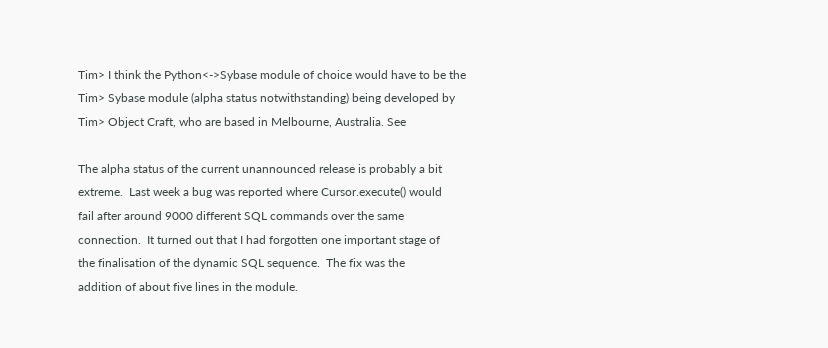Tim> I think the Python<->Sybase module of choice would have to be the
Tim> Sybase module (alpha status notwithstanding) being developed by
Tim> Object Craft, who are based in Melbourne, Australia. See

The alpha status of the current unannounced release is probably a bit
extreme.  Last week a bug was reported where Cursor.execute() would
fail after around 9000 different SQL commands over the same
connection.  It turned out that I had forgotten one important stage of
the finalisation of the dynamic SQL sequence.  The fix was the
addition of about five lines in the module.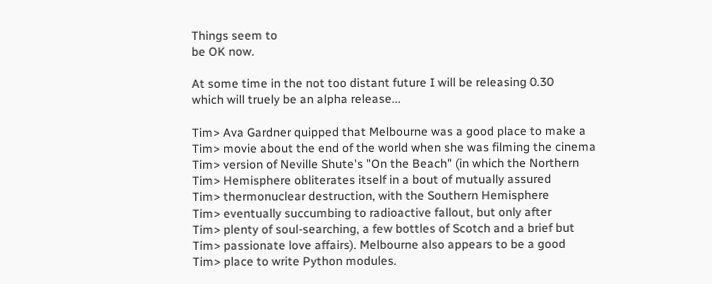Things seem to
be OK now.

At some time in the not too distant future I will be releasing 0.30
which will truely be an alpha release...

Tim> Ava Gardner quipped that Melbourne was a good place to make a
Tim> movie about the end of the world when she was filming the cinema
Tim> version of Neville Shute's "On the Beach" (in which the Northern
Tim> Hemisphere obliterates itself in a bout of mutually assured
Tim> thermonuclear destruction, with the Southern Hemisphere
Tim> eventually succumbing to radioactive fallout, but only after
Tim> plenty of soul-searching, a few bottles of Scotch and a brief but
Tim> passionate love affairs). Melbourne also appears to be a good
Tim> place to write Python modules.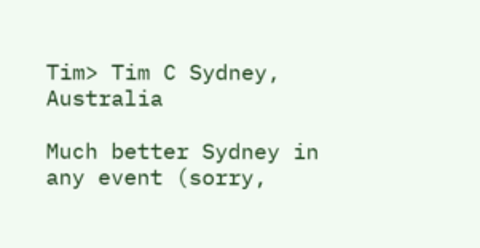Tim> Tim C Sydney, Australia

Much better Sydney in any event (sorry,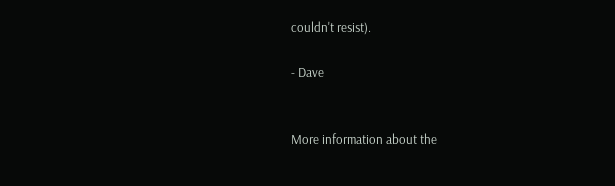couldn't resist).

- Dave


More information about the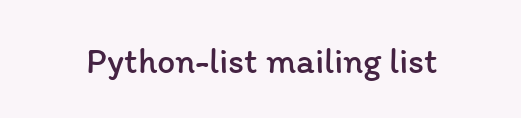Python-list mailing list